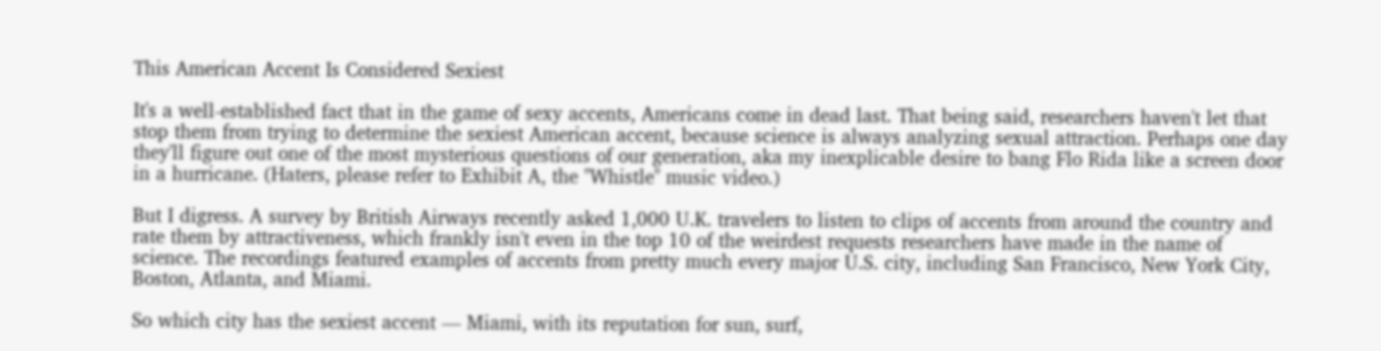This American Accent Is Considered Sexiest

It's a well-established fact that in the game of sexy accents, Americans come in dead last. That being said, researchers haven't let that stop them from trying to determine the sexiest American accent, because science is always analyzing sexual attraction. Perhaps one day they'll figure out one of the most mysterious questions of our generation, aka my inexplicable desire to bang Flo Rida like a screen door in a hurricane. (Haters, please refer to Exhibit A, the "Whistle" music video.)

But I digress. A survey by British Airways recently asked 1,000 U.K. travelers to listen to clips of accents from around the country and rate them by attractiveness, which frankly isn't even in the top 10 of the weirdest requests researchers have made in the name of science. The recordings featured examples of accents from pretty much every major U.S. city, including San Francisco, New York City, Boston, Atlanta, and Miami.

So which city has the sexiest accent — Miami, with its reputation for sun, surf,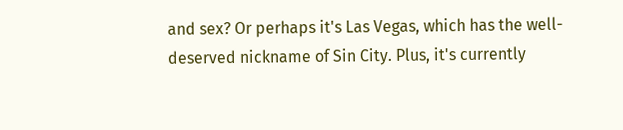and sex? Or perhaps it's Las Vegas, which has the well-deserved nickname of Sin City. Plus, it's currently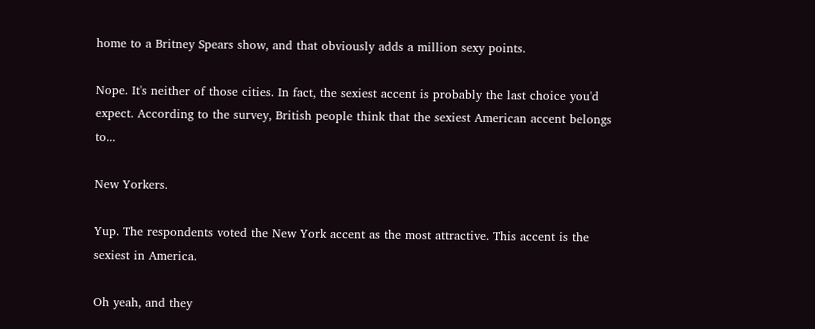home to a Britney Spears show, and that obviously adds a million sexy points.

Nope. It's neither of those cities. In fact, the sexiest accent is probably the last choice you'd expect. According to the survey, British people think that the sexiest American accent belongs to...

New Yorkers.

Yup. The respondents voted the New York accent as the most attractive. This accent is the sexiest in America.

Oh yeah, and they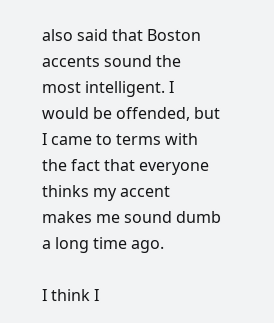also said that Boston accents sound the most intelligent. I would be offended, but I came to terms with the fact that everyone thinks my accent makes me sound dumb a long time ago.

I think I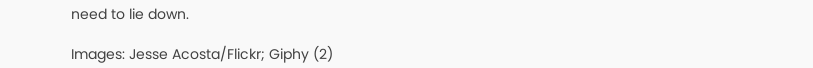need to lie down.

Images: Jesse Acosta/Flickr; Giphy (2)